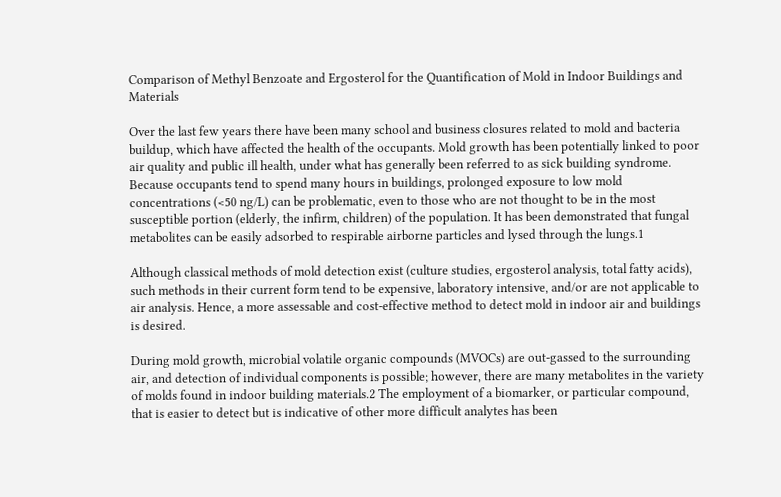Comparison of Methyl Benzoate and Ergosterol for the Quantification of Mold in Indoor Buildings and Materials

Over the last few years there have been many school and business closures related to mold and bacteria buildup, which have affected the health of the occupants. Mold growth has been potentially linked to poor air quality and public ill health, under what has generally been referred to as sick building syndrome. Because occupants tend to spend many hours in buildings, prolonged exposure to low mold concentrations (<50 ng/L) can be problematic, even to those who are not thought to be in the most susceptible portion (elderly, the infirm, children) of the population. It has been demonstrated that fungal metabolites can be easily adsorbed to respirable airborne particles and lysed through the lungs.1

Although classical methods of mold detection exist (culture studies, ergosterol analysis, total fatty acids), such methods in their current form tend to be expensive, laboratory intensive, and/or are not applicable to air analysis. Hence, a more assessable and cost-effective method to detect mold in indoor air and buildings is desired.

During mold growth, microbial volatile organic compounds (MVOCs) are out-gassed to the surrounding air, and detection of individual components is possible; however, there are many metabolites in the variety of molds found in indoor building materials.2 The employment of a biomarker, or particular compound, that is easier to detect but is indicative of other more difficult analytes has been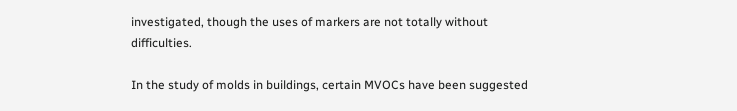investigated, though the uses of markers are not totally without difficulties.

In the study of molds in buildings, certain MVOCs have been suggested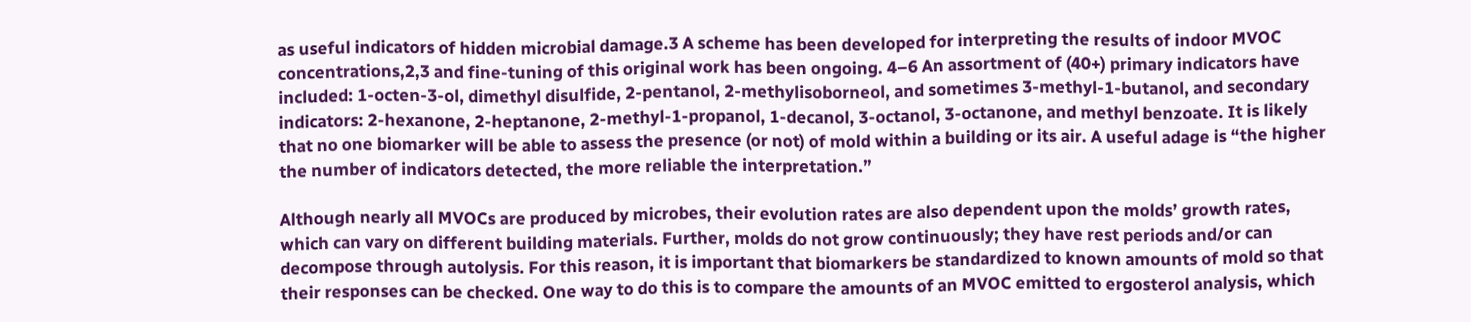as useful indicators of hidden microbial damage.3 A scheme has been developed for interpreting the results of indoor MVOC concentrations,2,3 and fine-tuning of this original work has been ongoing. 4–6 An assortment of (40+) primary indicators have included: 1-octen-3-ol, dimethyl disulfide, 2-pentanol, 2-methylisoborneol, and sometimes 3-methyl-1-butanol, and secondary indicators: 2-hexanone, 2-heptanone, 2-methyl-1-propanol, 1-decanol, 3-octanol, 3-octanone, and methyl benzoate. It is likely that no one biomarker will be able to assess the presence (or not) of mold within a building or its air. A useful adage is “the higher the number of indicators detected, the more reliable the interpretation.”

Although nearly all MVOCs are produced by microbes, their evolution rates are also dependent upon the molds’ growth rates, which can vary on different building materials. Further, molds do not grow continuously; they have rest periods and/or can decompose through autolysis. For this reason, it is important that biomarkers be standardized to known amounts of mold so that their responses can be checked. One way to do this is to compare the amounts of an MVOC emitted to ergosterol analysis, which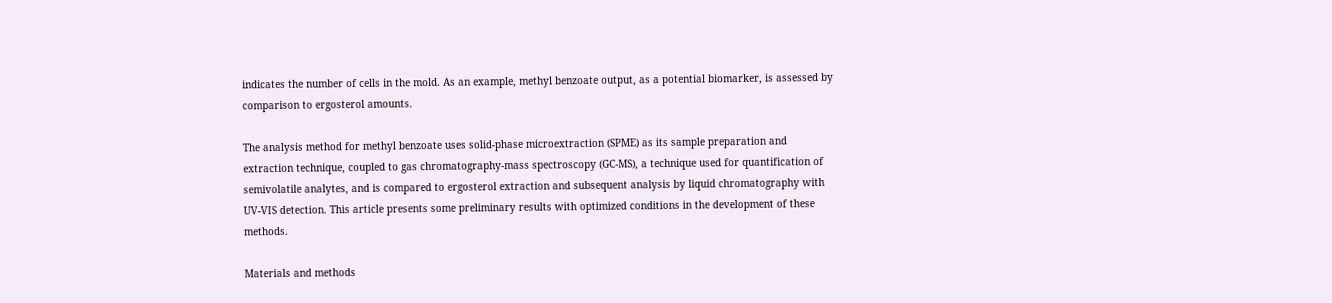indicates the number of cells in the mold. As an example, methyl benzoate output, as a potential biomarker, is assessed by comparison to ergosterol amounts.

The analysis method for methyl benzoate uses solid-phase microextraction (SPME) as its sample preparation and extraction technique, coupled to gas chromatography-mass spectroscopy (GC-MS), a technique used for quantification of semivolatile analytes, and is compared to ergosterol extraction and subsequent analysis by liquid chromatography with UV-VIS detection. This article presents some preliminary results with optimized conditions in the development of these methods.

Materials and methods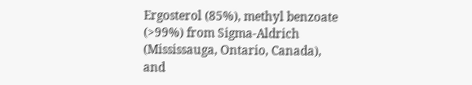Ergosterol (85%), methyl benzoate (>99%) from Sigma-Aldrich (Mississauga, Ontario, Canada), and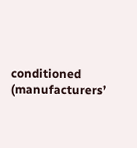conditioned (manufacturers’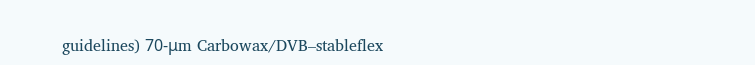guidelines) 70-μm Carbowax/DVB–stableflex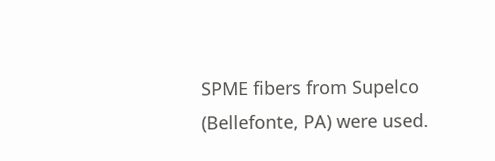SPME fibers from Supelco (Bellefonte, PA) were used.